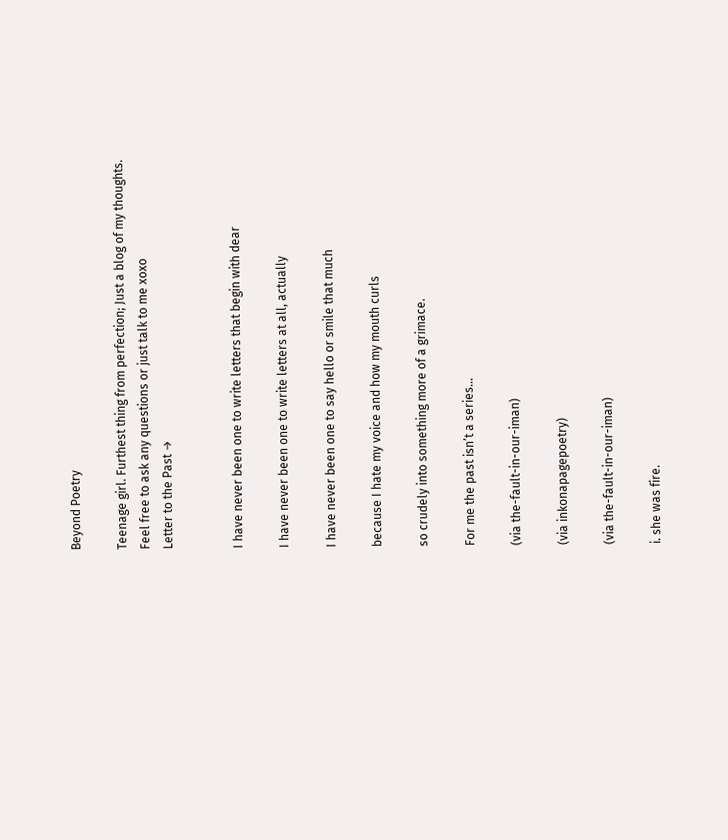Beyond Poetry

Teenage girl. Furthest thing from perfection; Just a blog of my thoughts. Feel free to ask any questions or just talk to me xoxo
Letter to the Past →


I have never been one to write letters that begin with dear

I have never been one to write letters at all, actually

I have never been one to say hello or smile that much

because I hate my voice and how my mouth curls

so crudely into something more of a grimace.

For me the past isn’t a series…

(via the-fault-in-our-iman)

(via inkonapagepoetry)

(via the-fault-in-our-iman)

i. she was fire.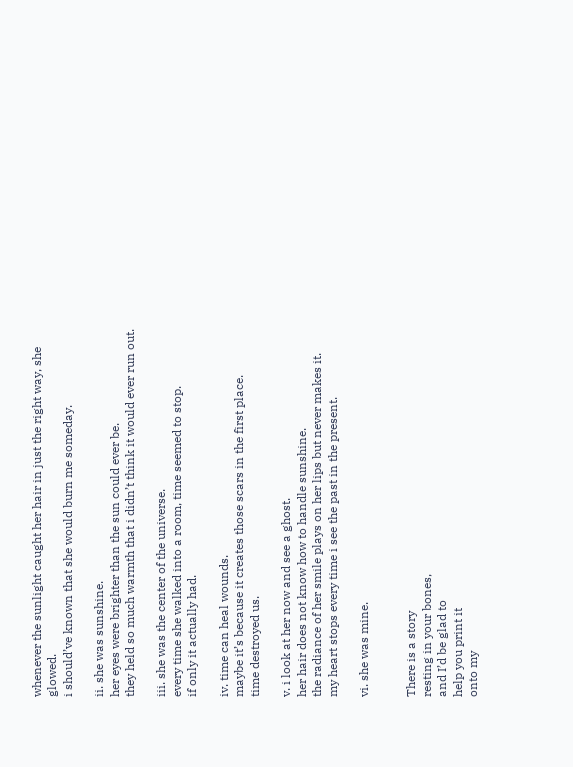whenever the sunlight caught her hair in just the right way, she glowed.
i should’ve known that she would burn me someday.

ii. she was sunshine.
her eyes were brighter than the sun could ever be.
they held so much warmth that i didn’t think it would ever run out.

iii. she was the center of the universe.
every time she walked into a room, time seemed to stop.
if only it actually had.

iv. time can heal wounds.
maybe it’s because it creates those scars in the first place.
time destroyed us.

v. i look at her now and see a ghost.
her hair does not know how to handle sunshine.
the radiance of her smile plays on her lips but never makes it.
my heart stops every time i see the past in the present.

vi. she was mine.


There is a story
resting in your bones,
and I’d be glad to
help you print it
onto my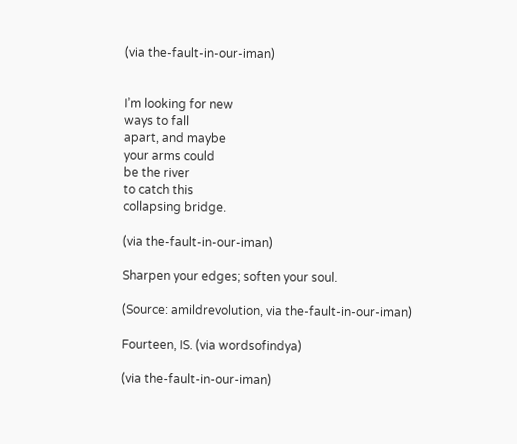(via the-fault-in-our-iman)


I’m looking for new
ways to fall
apart, and maybe
your arms could
be the river
to catch this
collapsing bridge.

(via the-fault-in-our-iman)

Sharpen your edges; soften your soul.

(Source: amildrevolution, via the-fault-in-our-iman)

Fourteen, IS. (via wordsofindya)

(via the-fault-in-our-iman)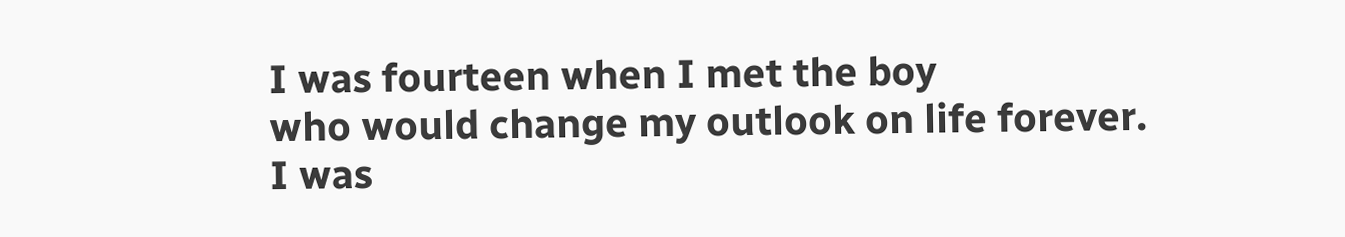I was fourteen when I met the boy
who would change my outlook on life forever.
I was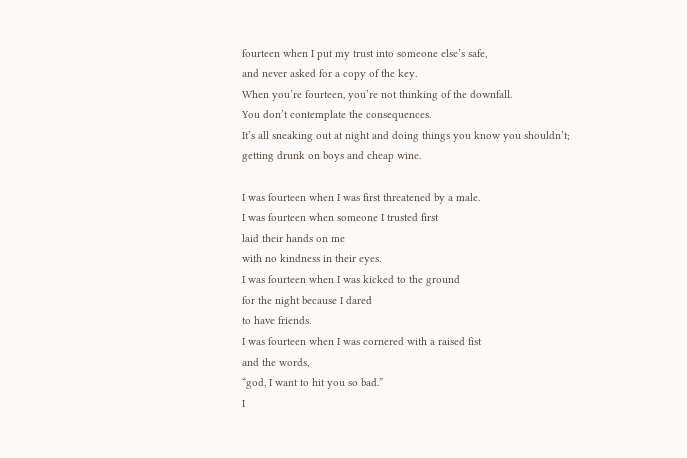fourteen when I put my trust into someone else’s safe,
and never asked for a copy of the key.
When you’re fourteen, you’re not thinking of the downfall.
You don’t contemplate the consequences.
It’s all sneaking out at night and doing things you know you shouldn’t;
getting drunk on boys and cheap wine.

I was fourteen when I was first threatened by a male.
I was fourteen when someone I trusted first
laid their hands on me
with no kindness in their eyes.
I was fourteen when I was kicked to the ground
for the night because I dared
to have friends.
I was fourteen when I was cornered with a raised fist
and the words,
“god, I want to hit you so bad.”
I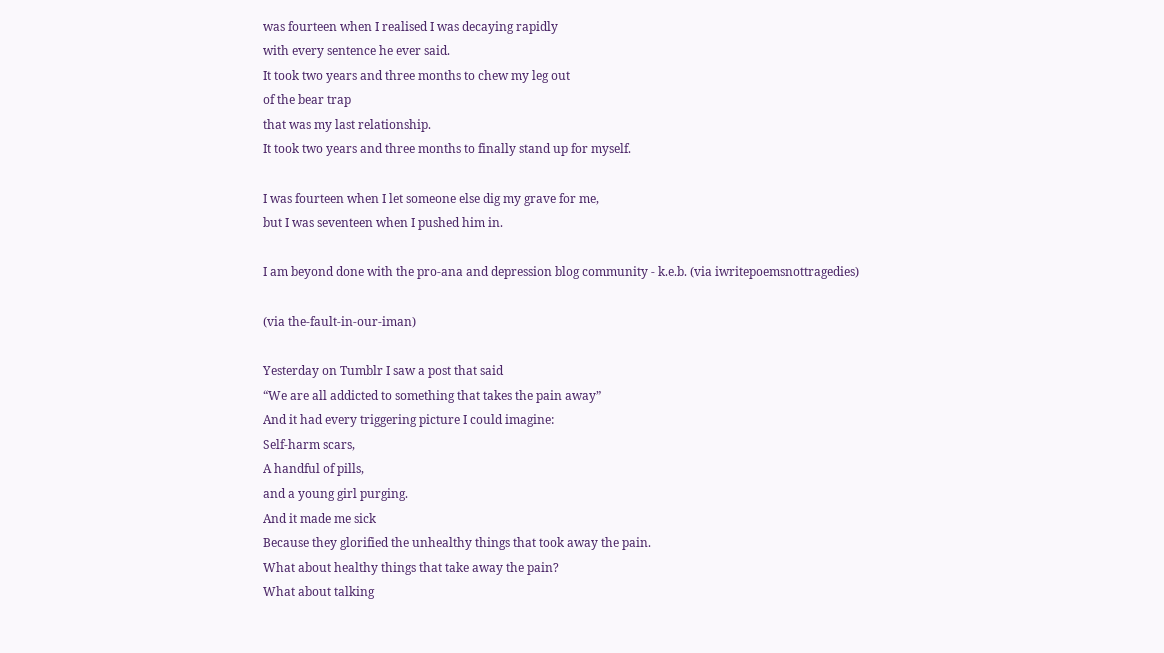was fourteen when I realised I was decaying rapidly
with every sentence he ever said.
It took two years and three months to chew my leg out
of the bear trap
that was my last relationship.
It took two years and three months to finally stand up for myself.

I was fourteen when I let someone else dig my grave for me,
but I was seventeen when I pushed him in.

I am beyond done with the pro-ana and depression blog community - k.e.b. (via iwritepoemsnottragedies)

(via the-fault-in-our-iman)

Yesterday on Tumblr I saw a post that said
“We are all addicted to something that takes the pain away”
And it had every triggering picture I could imagine:
Self-harm scars,
A handful of pills,
and a young girl purging.
And it made me sick
Because they glorified the unhealthy things that took away the pain.
What about healthy things that take away the pain?
What about talking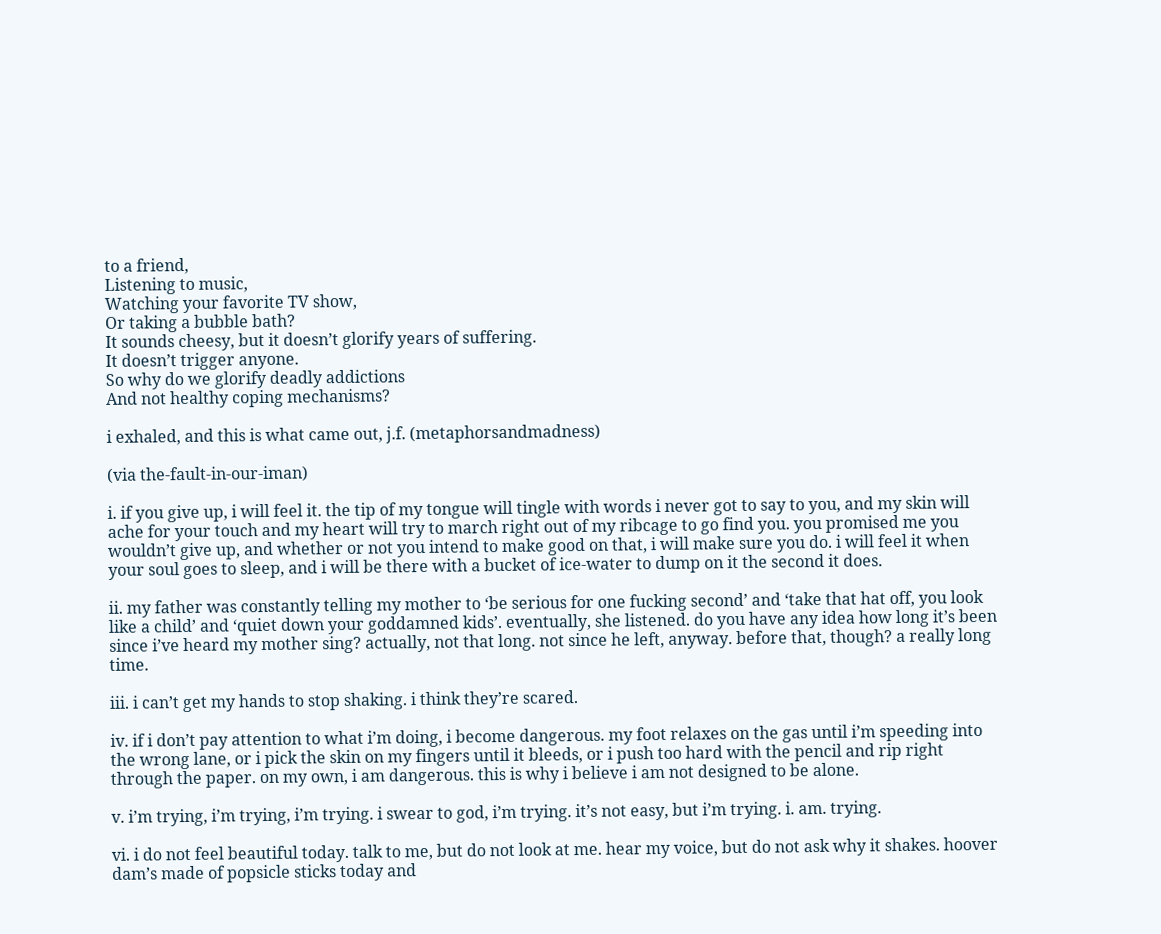to a friend,
Listening to music,
Watching your favorite TV show,
Or taking a bubble bath?
It sounds cheesy, but it doesn’t glorify years of suffering.
It doesn’t trigger anyone.
So why do we glorify deadly addictions
And not healthy coping mechanisms?

i exhaled, and this is what came out, j.f. (metaphorsandmadness)

(via the-fault-in-our-iman)

i. if you give up, i will feel it. the tip of my tongue will tingle with words i never got to say to you, and my skin will ache for your touch and my heart will try to march right out of my ribcage to go find you. you promised me you wouldn’t give up, and whether or not you intend to make good on that, i will make sure you do. i will feel it when your soul goes to sleep, and i will be there with a bucket of ice-water to dump on it the second it does.

ii. my father was constantly telling my mother to ‘be serious for one fucking second’ and ‘take that hat off, you look like a child’ and ‘quiet down your goddamned kids’. eventually, she listened. do you have any idea how long it’s been since i’ve heard my mother sing? actually, not that long. not since he left, anyway. before that, though? a really long time.

iii. i can’t get my hands to stop shaking. i think they’re scared.

iv. if i don’t pay attention to what i’m doing, i become dangerous. my foot relaxes on the gas until i’m speeding into the wrong lane, or i pick the skin on my fingers until it bleeds, or i push too hard with the pencil and rip right through the paper. on my own, i am dangerous. this is why i believe i am not designed to be alone.

v. i’m trying, i’m trying, i’m trying. i swear to god, i’m trying. it’s not easy, but i’m trying. i. am. trying.

vi. i do not feel beautiful today. talk to me, but do not look at me. hear my voice, but do not ask why it shakes. hoover dam’s made of popsicle sticks today and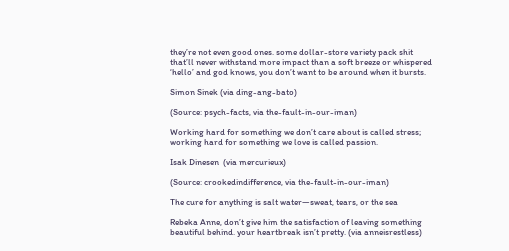they’re not even good ones. some dollar-store variety pack shit that’ll never withstand more impact than a soft breeze or whispered ‘hello’ and god knows, you don’t want to be around when it bursts.

Simon Sinek (via ding-ang-bato)

(Source: psych-facts, via the-fault-in-our-iman)

Working hard for something we don’t care about is called stress; working hard for something we love is called passion.

Isak Dinesen  (via mercurieux)

(Source: crookedindifference, via the-fault-in-our-iman)

The cure for anything is salt water—sweat, tears, or the sea

Rebeka Anne, don’t give him the satisfaction of leaving something beautiful behind. your heartbreak isn’t pretty. (via anneisrestless)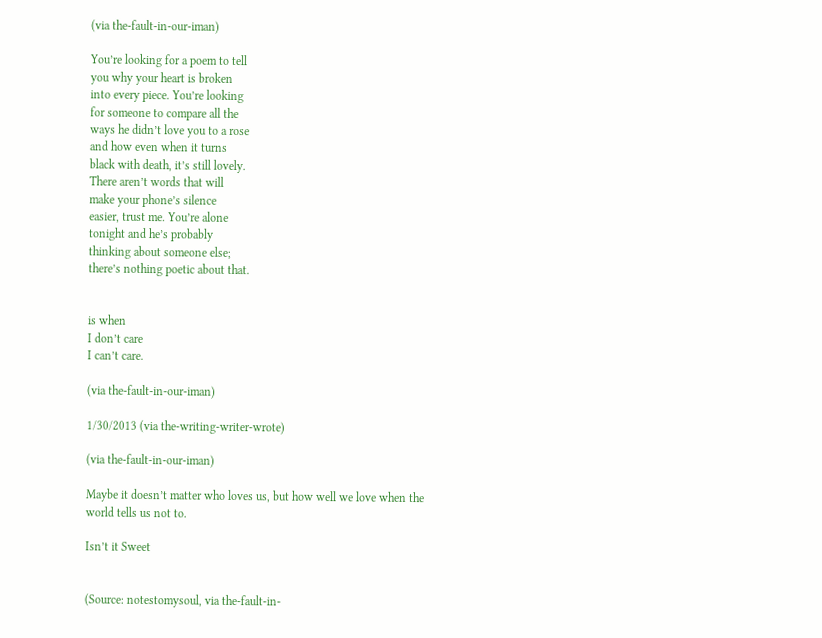(via the-fault-in-our-iman)

You’re looking for a poem to tell
you why your heart is broken
into every piece. You’re looking
for someone to compare all the
ways he didn’t love you to a rose
and how even when it turns
black with death, it’s still lovely.
There aren’t words that will
make your phone’s silence
easier, trust me. You’re alone
tonight and he’s probably
thinking about someone else;
there’s nothing poetic about that.


is when
I don’t care
I can’t care.

(via the-fault-in-our-iman)

1/30/2013 (via the-writing-writer-wrote)

(via the-fault-in-our-iman)

Maybe it doesn’t matter who loves us, but how well we love when the world tells us not to.

Isn’t it Sweet


(Source: notestomysoul, via the-fault-in-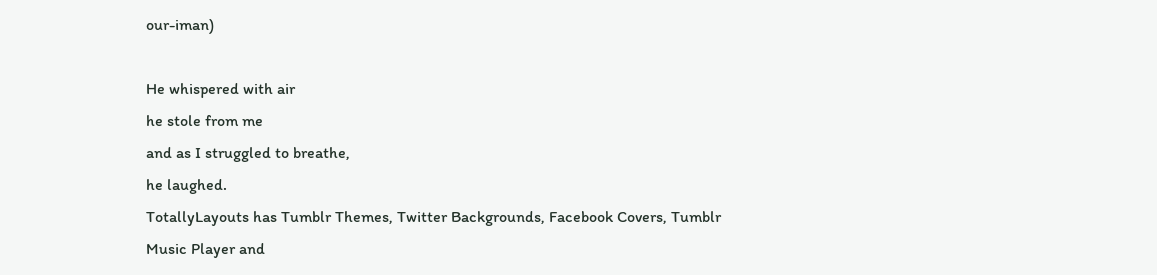our-iman)

He whispered with air
he stole from me
and as I struggled to breathe,
he laughed.
TotallyLayouts has Tumblr Themes, Twitter Backgrounds, Facebook Covers, Tumblr Music Player and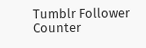Tumblr Follower Counter